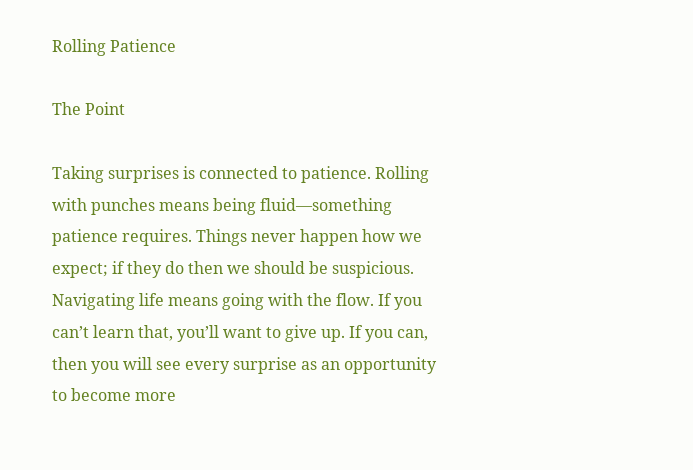Rolling Patience

The Point

Taking surprises is connected to patience. Rolling with punches means being fluid—something patience requires. Things never happen how we expect; if they do then we should be suspicious. Navigating life means going with the flow. If you can’t learn that, you’ll want to give up. If you can, then you will see every surprise as an opportunity to become more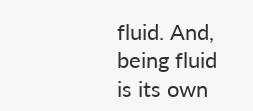fluid. And, being fluid is its own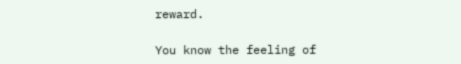reward.

You know the feeling of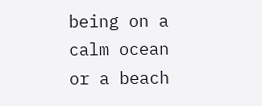being on a calm ocean or a beach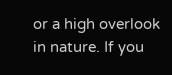or a high overlook in nature. If you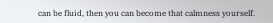can be fluid, then you can become that calmness yourself.